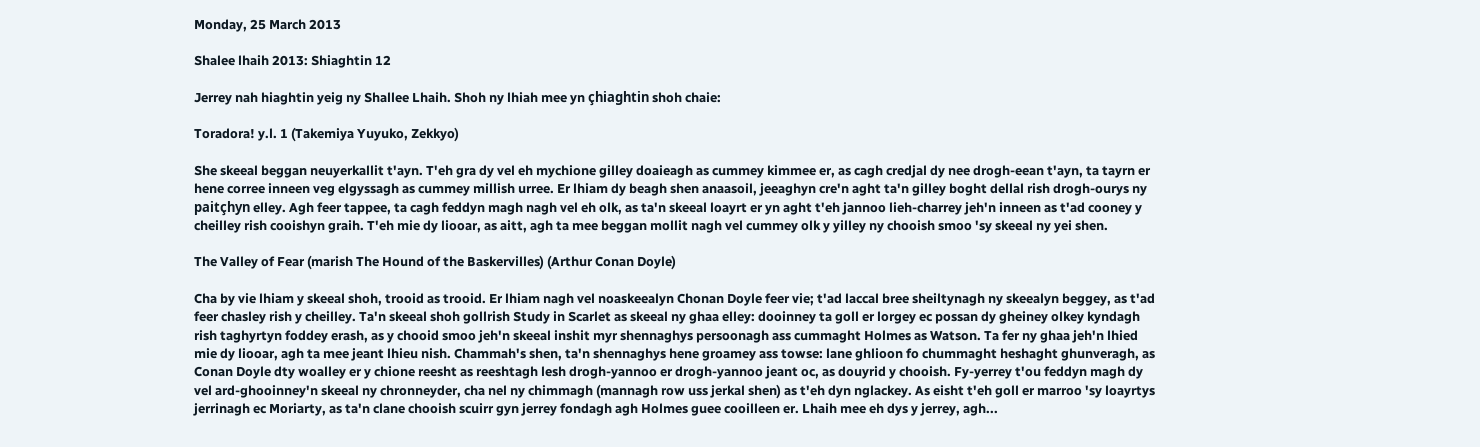Monday, 25 March 2013

Shalee lhaih 2013: Shiaghtin 12

Jerrey nah hiaghtin yeig ny Shallee Lhaih. Shoh ny lhiah mee yn çhiaghtin shoh chaie:

Toradora! y.l. 1 (Takemiya Yuyuko, Zekkyo)

She skeeal beggan neuyerkallit t'ayn. T'eh gra dy vel eh mychione gilley doaieagh as cummey kimmee er, as cagh credjal dy nee drogh-eean t'ayn, ta tayrn er hene corree inneen veg elgyssagh as cummey millish urree. Er lhiam dy beagh shen anaasoil, jeeaghyn cre'n aght ta'n gilley boght dellal rish drogh-ourys ny paitçhyn elley. Agh feer tappee, ta cagh feddyn magh nagh vel eh olk, as ta'n skeeal loayrt er yn aght t'eh jannoo lieh-charrey jeh'n inneen as t'ad cooney y cheilley rish cooishyn graih. T'eh mie dy liooar, as aitt, agh ta mee beggan mollit nagh vel cummey olk y yilley ny chooish smoo 'sy skeeal ny yei shen.

The Valley of Fear (marish The Hound of the Baskervilles) (Arthur Conan Doyle)

Cha by vie lhiam y skeeal shoh, trooid as trooid. Er lhiam nagh vel noaskeealyn Chonan Doyle feer vie; t'ad laccal bree sheiltynagh ny skeealyn beggey, as t'ad feer chasley rish y cheilley. Ta'n skeeal shoh gollrish Study in Scarlet as skeeal ny ghaa elley: dooinney ta goll er lorgey ec possan dy gheiney olkey kyndagh rish taghyrtyn foddey erash, as y chooid smoo jeh'n skeeal inshit myr shennaghys persoonagh ass cummaght Holmes as Watson. Ta fer ny ghaa jeh'n lhied mie dy liooar, agh ta mee jeant lhieu nish. Chammah's shen, ta'n shennaghys hene groamey ass towse: lane ghlioon fo chummaght heshaght ghunveragh, as Conan Doyle dty woalley er y chione reesht as reeshtagh lesh drogh-yannoo er drogh-yannoo jeant oc, as douyrid y chooish. Fy-yerrey t'ou feddyn magh dy vel ard-ghooinney'n skeeal ny chronneyder, cha nel ny chimmagh (mannagh row uss jerkal shen) as t'eh dyn nglackey. As eisht t'eh goll er marroo 'sy loayrtys jerrinagh ec Moriarty, as ta'n clane chooish scuirr gyn jerrey fondagh agh Holmes guee cooilleen er. Lhaih mee eh dys y jerrey, agh...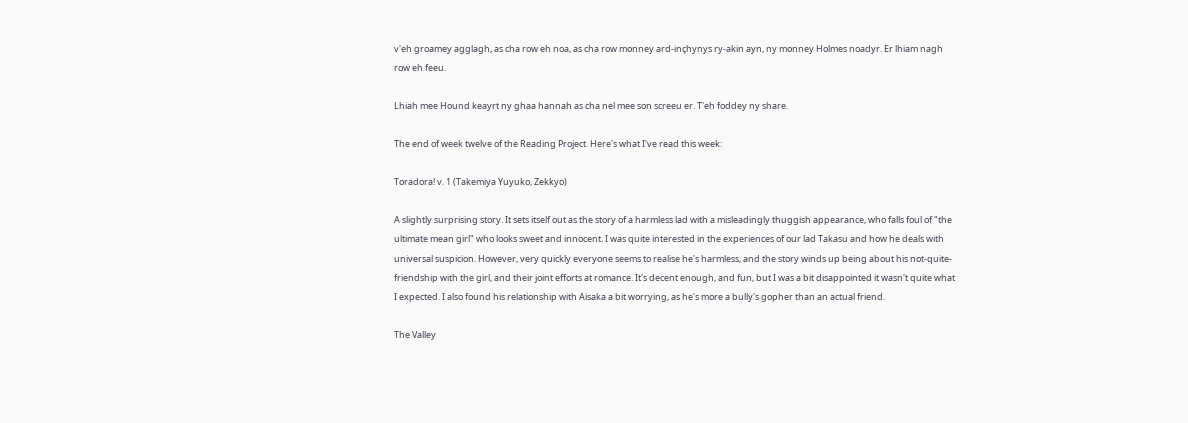v'eh groamey agglagh, as cha row eh noa, as cha row monney ard-inçhynys ry-akin ayn, ny monney Holmes noadyr. Er lhiam nagh row eh feeu.

Lhiah mee Hound keayrt ny ghaa hannah as cha nel mee son screeu er. T'eh foddey ny share.

The end of week twelve of the Reading Project. Here's what I've read this week:

Toradora! v. 1 (Takemiya Yuyuko, Zekkyo)

A slightly surprising story. It sets itself out as the story of a harmless lad with a misleadingly thuggish appearance, who falls foul of "the ultimate mean girl" who looks sweet and innocent. I was quite interested in the experiences of our lad Takasu and how he deals with universal suspicion. However, very quickly everyone seems to realise he's harmless, and the story winds up being about his not-quite-friendship with the girl, and their joint efforts at romance. It's decent enough, and fun, but I was a bit disappointed it wasn't quite what I expected. I also found his relationship with Aisaka a bit worrying, as he's more a bully's gopher than an actual friend.

The Valley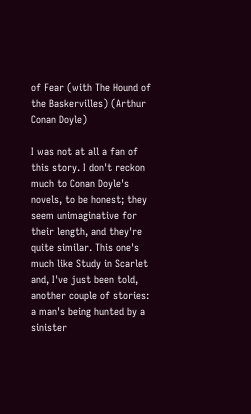of Fear (with The Hound of the Baskervilles) (Arthur Conan Doyle)

I was not at all a fan of this story. I don't reckon much to Conan Doyle's novels, to be honest; they seem unimaginative for their length, and they're quite similar. This one's much like Study in Scarlet and, I've just been told, another couple of stories: a man's being hunted by a sinister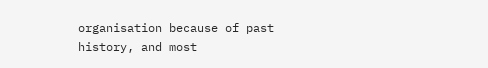organisation because of past history, and most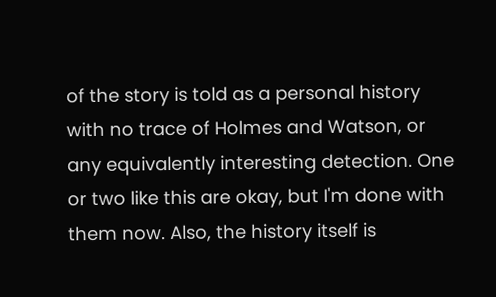of the story is told as a personal history with no trace of Holmes and Watson, or any equivalently interesting detection. One or two like this are okay, but I'm done with them now. Also, the history itself is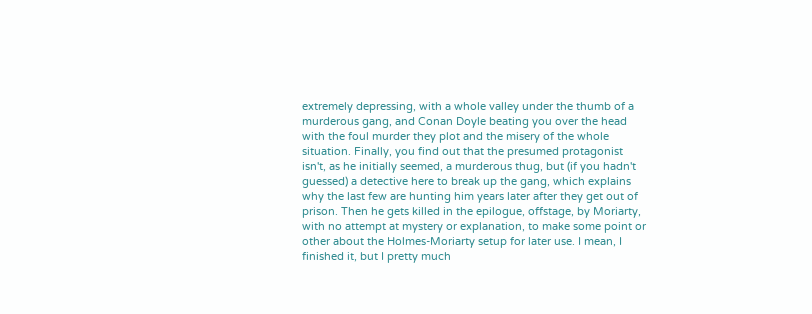extremely depressing, with a whole valley under the thumb of a murderous gang, and Conan Doyle beating you over the head with the foul murder they plot and the misery of the whole situation. Finally, you find out that the presumed protagonist isn't, as he initially seemed, a murderous thug, but (if you hadn't guessed) a detective here to break up the gang, which explains why the last few are hunting him years later after they get out of prison. Then he gets killed in the epilogue, offstage, by Moriarty, with no attempt at mystery or explanation, to make some point or other about the Holmes-Moriarty setup for later use. I mean, I finished it, but I pretty much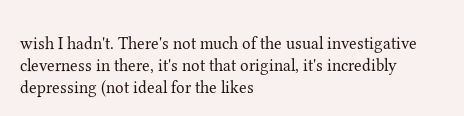wish I hadn't. There's not much of the usual investigative cleverness in there, it's not that original, it's incredibly depressing (not ideal for the likes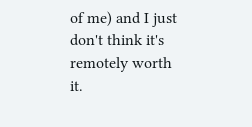of me) and I just don't think it's remotely worth it.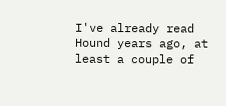I've already read Hound years ago, at least a couple of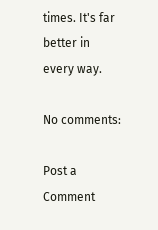times. It's far better in every way.

No comments:

Post a Comment